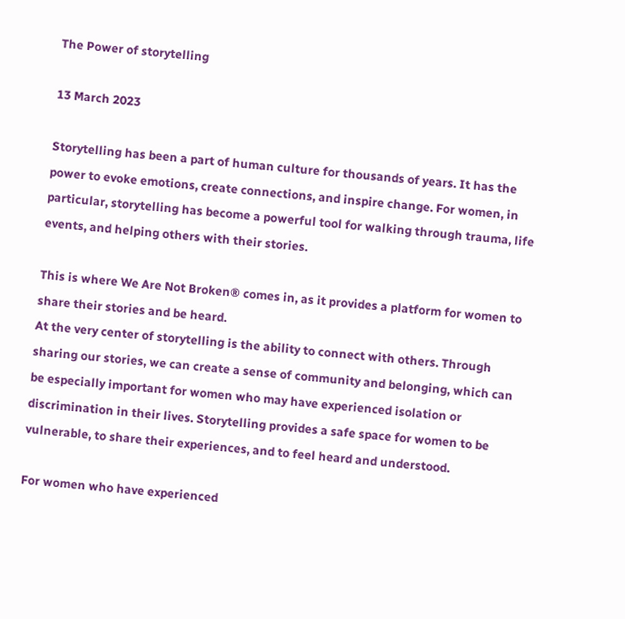The Power of storytelling

13 March 2023

Storytelling has been a part of human culture for thousands of years. It has the power to evoke emotions, create connections, and inspire change. For women, in particular, storytelling has become a powerful tool for walking through trauma, life events, and helping others with their stories.

This is where We Are Not Broken® comes in, as it provides a platform for women to share their stories and be heard.
At the very center of storytelling is the ability to connect with others. Through sharing our stories, we can create a sense of community and belonging, which can be especially important for women who may have experienced isolation or discrimination in their lives. Storytelling provides a safe space for women to be vulnerable, to share their experiences, and to feel heard and understood.

For women who have experienced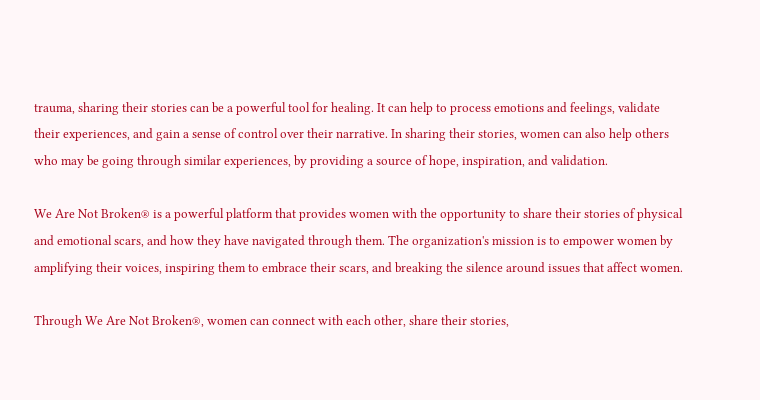trauma, sharing their stories can be a powerful tool for healing. It can help to process emotions and feelings, validate their experiences, and gain a sense of control over their narrative. In sharing their stories, women can also help others who may be going through similar experiences, by providing a source of hope, inspiration, and validation.

We Are Not Broken® is a powerful platform that provides women with the opportunity to share their stories of physical and emotional scars, and how they have navigated through them. The organization's mission is to empower women by amplifying their voices, inspiring them to embrace their scars, and breaking the silence around issues that affect women.

Through We Are Not Broken®, women can connect with each other, share their stories,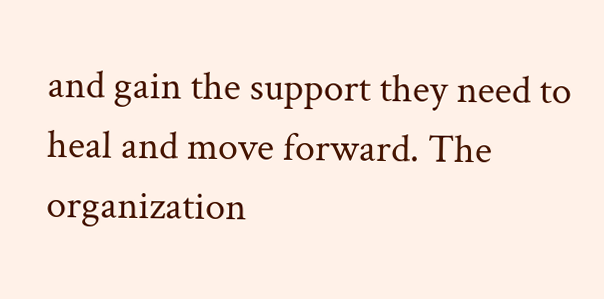and gain the support they need to heal and move forward. The organization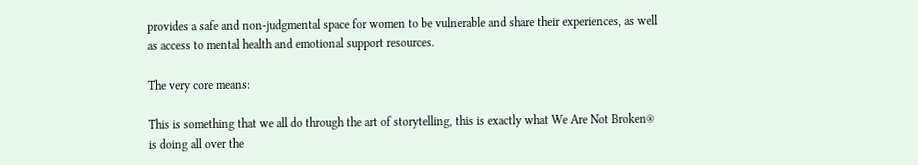provides a safe and non-judgmental space for women to be vulnerable and share their experiences, as well as access to mental health and emotional support resources.

The very core means:

This is something that we all do through the art of storytelling, this is exactly what We Are Not Broken® is doing all over the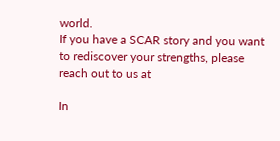world.
If you have a SCAR story and you want to rediscover your strengths, please reach out to us at

In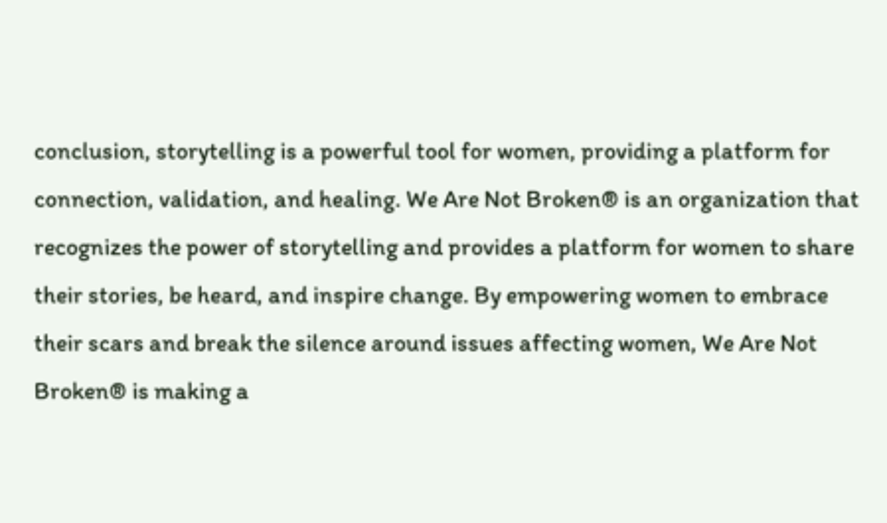conclusion, storytelling is a powerful tool for women, providing a platform for connection, validation, and healing. We Are Not Broken® is an organization that recognizes the power of storytelling and provides a platform for women to share their stories, be heard, and inspire change. By empowering women to embrace their scars and break the silence around issues affecting women, We Are Not Broken® is making a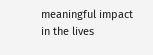meaningful impact in the lives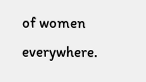of women everywhere.